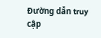Đường dẫn truy cập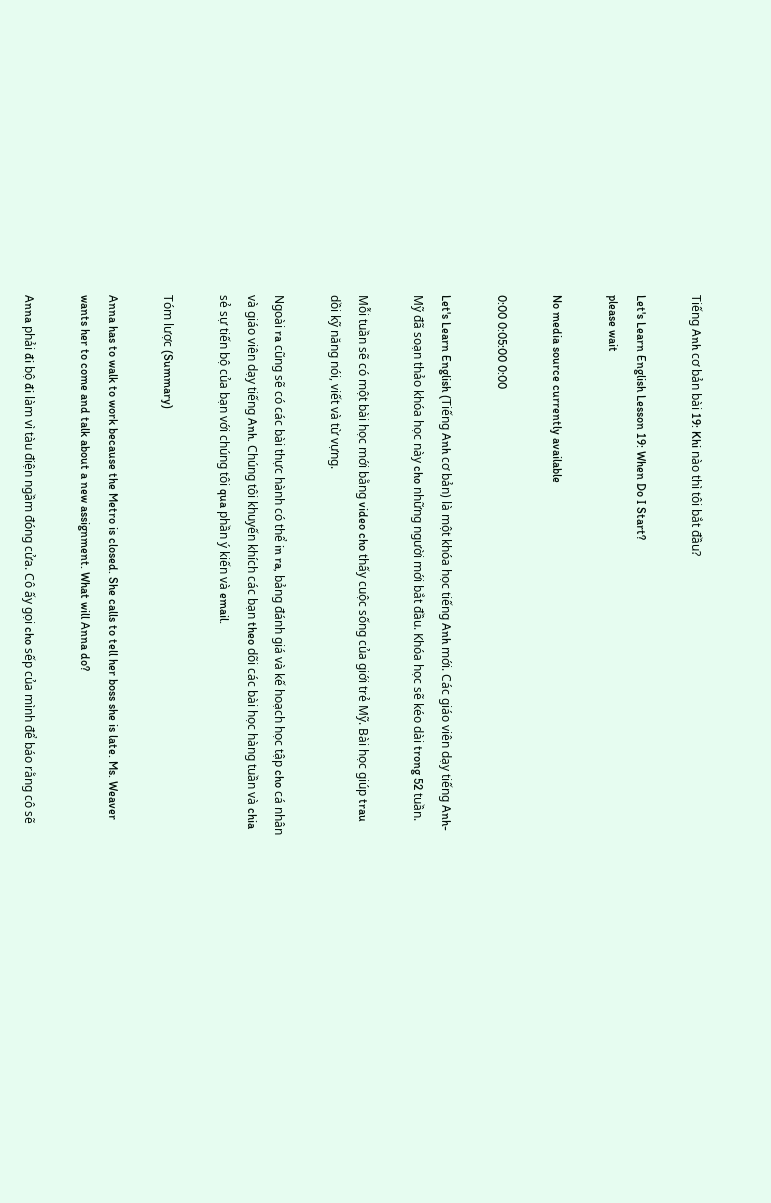Tiếng Anh cơ bản bài 19: Khi nào thì tôi bắt đầu?

Let's Learn English Lesson 19: When Do I Start?
please wait

No media source currently available

0:00 0:05:00 0:00

Let's Learn English (Tiếng Anh cơ bản) là một khóa học tiếng Anh mới. Các giáo viên dạy tiếng Anh-Mỹ đã soạn thảo khóa học này cho những người mới bắt đầu. Khóa học sẽ kéo dài trong 52 tuần.

Mỗi tuần sẽ có một bài học mới bằng video cho thấy cuộc sống của giới trẻ Mỹ. Bài học giúp trau dồi kỹ năng nói, viết và từ vựng.

Ngoài ra cũng sẽ có các bài thực hành có thể in ra, bảng đánh giá và kế hoạch học tập cho cá nhân và giáo viên dạy tiếng Anh. Chúng tôi khuyến khích các bạn theo dõi các bài học hàng tuần và chia sẻ sự tiến bộ của bạn với chúng tôi qua phần ý kiến và email.

Tóm lược (Summary)

Anna has to walk to work because the Metro is closed. She calls to tell her boss she is late. Ms. Weaver wants her to come and talk about a new assignment. What will Anna do?

Anna phải đi bộ đi làm vì tàu điện ngầm đóng cửa. Cô ấy gọi cho sếp của mình để báo rằng cô sẽ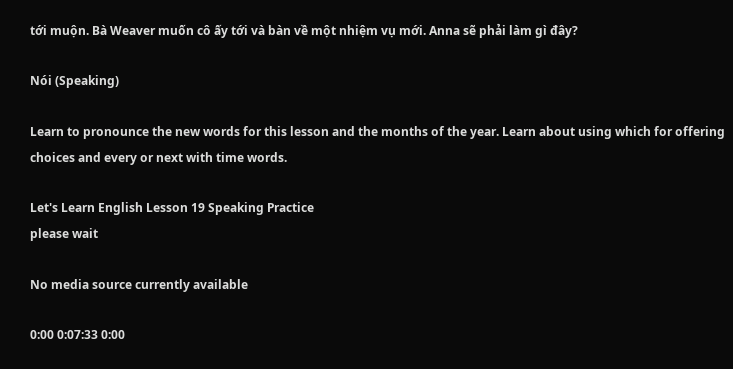tới muộn. Bà Weaver muốn cô ấy tới và bàn về một nhiệm vụ mới. Anna sẽ phải làm gì đây?

Nói (Speaking)

Learn to pronounce the new words for this lesson and the months of the year. Learn about using which for offering choices and every or next with time words.

Let's Learn English Lesson 19 Speaking Practice
please wait

No media source currently available

0:00 0:07:33 0:00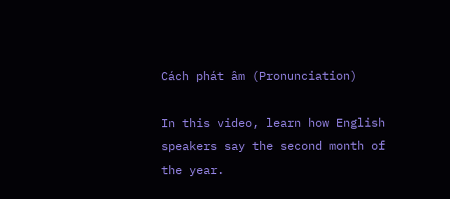Cách phát âm (Pronunciation)

In this video, learn how English speakers say the second month of the year.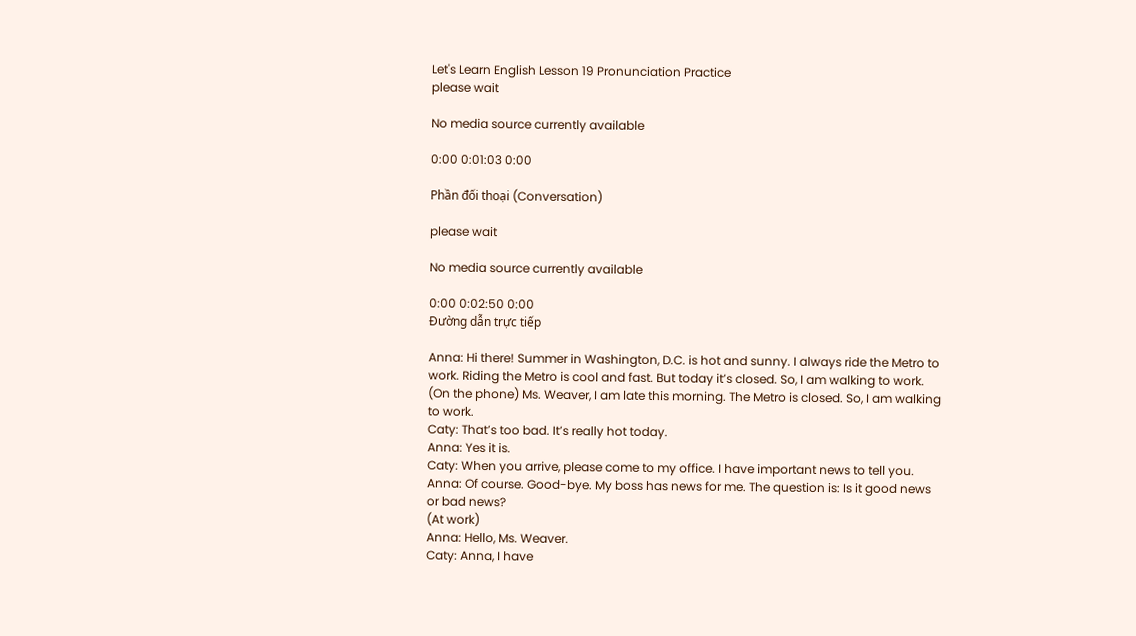Let's Learn English Lesson 19 Pronunciation Practice
please wait

No media source currently available

0:00 0:01:03 0:00

Phần đối thoại (Conversation)

please wait

No media source currently available

0:00 0:02:50 0:00
Đường dẫn trực tiếp

Anna: Hi there! Summer in Washington, D.C. is hot and sunny. I always ride the Metro to work. Riding the Metro is cool and fast. But today it’s closed. So, I am walking to work.
(On the phone) Ms. Weaver, I am late this morning. The Metro is closed. So, I am walking to work.
Caty: That’s too bad. It’s really hot today.
Anna: Yes it is.
Caty: When you arrive, please come to my office. I have important news to tell you.
Anna: Of course. Good-bye. My boss has news for me. The question is: Is it good news or bad news?
(At work)
Anna: Hello, Ms. Weaver.
Caty: Anna, I have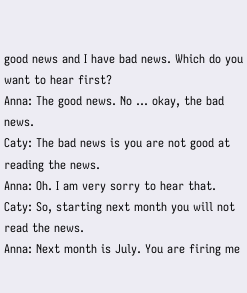good news and I have bad news. Which do you want to hear first?
Anna: The good news. No … okay, the bad news.
Caty: The bad news is you are not good at reading the news.
Anna: Oh. I am very sorry to hear that.
Caty: So, starting next month you will not read the news.
Anna: Next month is July. You are firing me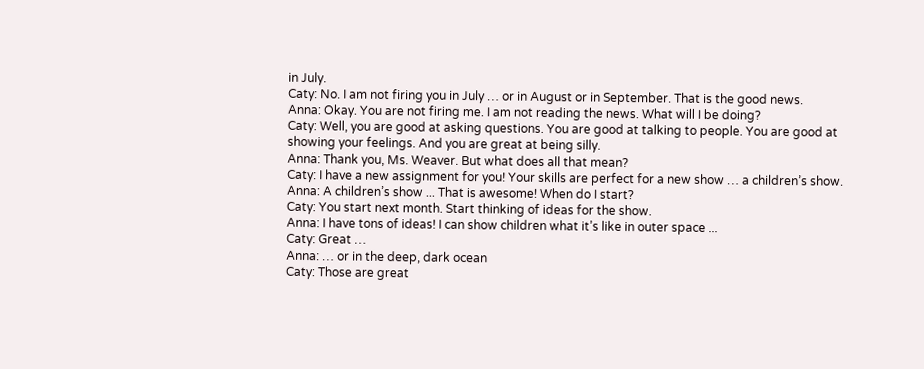in July.
Caty: No. I am not firing you in July … or in August or in September. That is the good news.
Anna: Okay. You are not firing me. I am not reading the news. What will I be doing?
Caty: Well, you are good at asking questions. You are good at talking to people. You are good at showing your feelings. And you are great at being silly.
Anna: Thank you, Ms. Weaver. But what does all that mean?
Caty: I have a new assignment for you! Your skills are perfect for a new show … a children’s show.
Anna: A children’s show ... That is awesome! When do I start?
Caty: You start next month. Start thinking of ideas for the show.
Anna: I have tons of ideas! I can show children what it’s like in outer space ...
Caty: Great …
Anna: … or in the deep, dark ocean
Caty: Those are great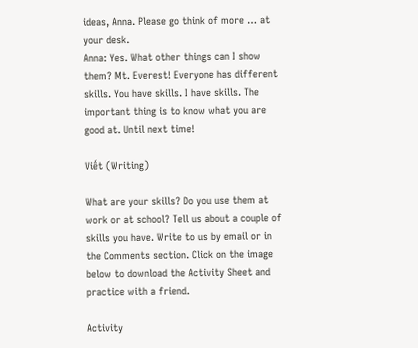ideas, Anna. Please go think of more … at your desk.
Anna: Yes. What other things can I show them? Mt. Everest! Everyone has different skills. You have skills. I have skills. The important thing is to know what you are good at. Until next time!

Viết (Writing)

What are your skills? Do you use them at work or at school? Tell us about a couple of skills you have. Write to us by email or in the Comments section. Click on the image below to download the Activity Sheet and practice with a friend.

Activity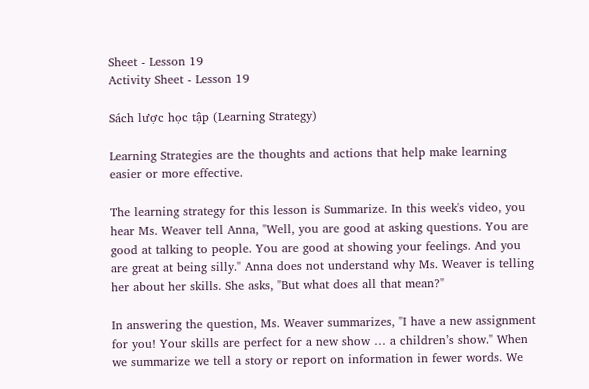Sheet - Lesson 19
Activity Sheet - Lesson 19

Sách lược học tập (Learning Strategy)

Learning Strategies are the thoughts and actions that help make learning easier or more effective.

The learning strategy for this lesson is Summarize. In this week's video, you hear Ms. Weaver tell Anna, "Well, you are good at asking questions. You are good at talking to people. You are good at showing your feelings. And you are great at being silly." Anna does not understand why Ms. Weaver is telling her about her skills. She asks, "But what does all that mean?"

In answering the question, Ms. Weaver summarizes, "I have a new assignment for you! Your skills are perfect for a new show … a children’s show." When we summarize we tell a story or report on information in fewer words. We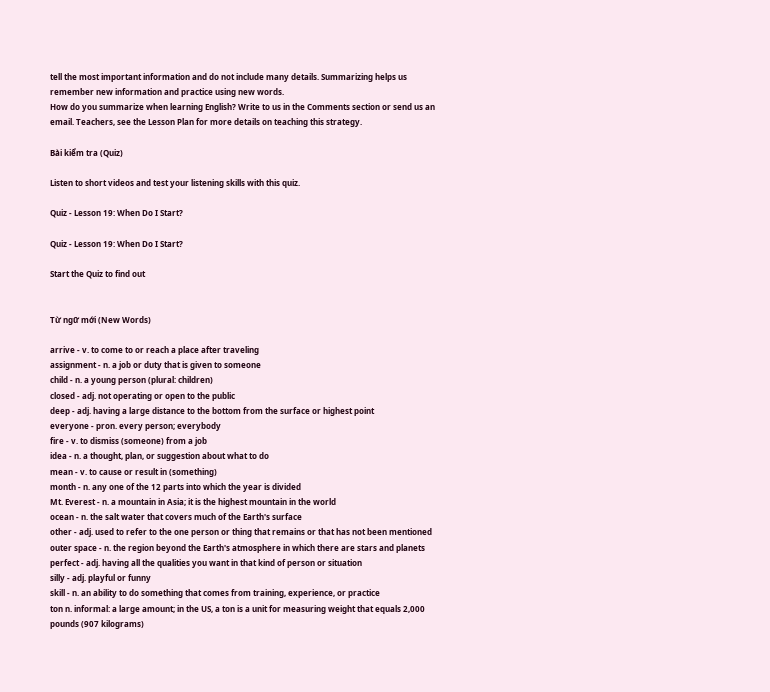tell the most important information and do not include many details. Summarizing helps us remember new information and practice using new words.
How do you summarize when learning English? Write to us in the Comments section or send us an email. Teachers, see the Lesson Plan for more details on teaching this strategy.

Bài kiểm tra (Quiz)

Listen to short videos and test your listening skills with this quiz.

Quiz - Lesson 19: When Do I Start?

Quiz - Lesson 19: When Do I Start?

Start the Quiz to find out


Từ ngữ mới (New Words)

arrive - v. to come to or reach a place after traveling
assignment - n. a job or duty that is given to someone
child - n. a young person (plural: children)
closed - adj. not operating or open to the public
deep - adj. having a large distance to the bottom from the surface or highest point
everyone - pron. every person; everybody
fire - v. to dismiss (someone) from a job
idea - n. a thought, plan, or suggestion about what to do
mean - v. to cause or result in (something)
month - n. any one of the 12 parts into which the year is divided
Mt. Everest - n. a mountain in Asia; it is the highest mountain in the world
ocean - n. the salt water that covers much of the Earth's surface
other - adj. used to refer to the one person or thing that remains or that has not been mentioned
outer space - n. the region beyond the Earth's atmosphere in which there are stars and planets
perfect - adj. having all the qualities you want in that kind of person or situation
silly - adj. playful or funny
skill - n. an ability to do something that comes from training, experience, or practice
ton n. informal: a large amount; in the US, a ton is a unit for measuring weight that equals 2,000 pounds (907 kilograms)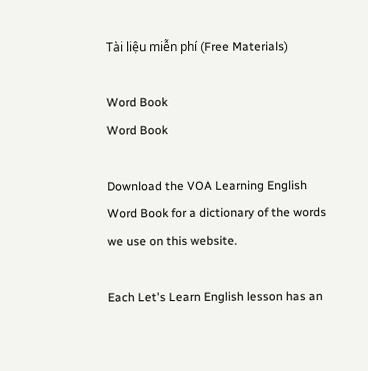Tài liệu miễn phí (Free Materials)

Word Book
Word Book

Download the VOA Learning English Word Book for a dictionary of the words we use on this website.

Each Let's Learn English lesson has an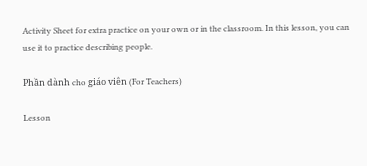Activity Sheet for extra practice on your own or in the classroom. In this lesson, you can use it to practice describing people.

Phần dành cho giáo viên (For Teachers)

Lesson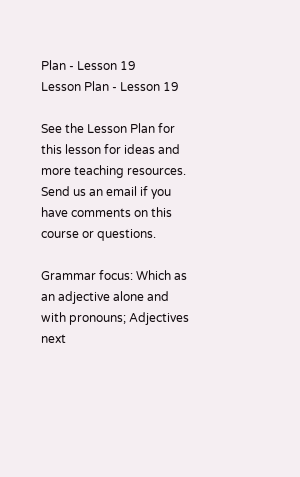Plan - Lesson 19
Lesson Plan - Lesson 19

See the Lesson Plan for this lesson for ideas and more teaching resources. Send us an email if you have comments on this course or questions.

Grammar focus: Which as an adjective alone and with pronouns; Adjectives next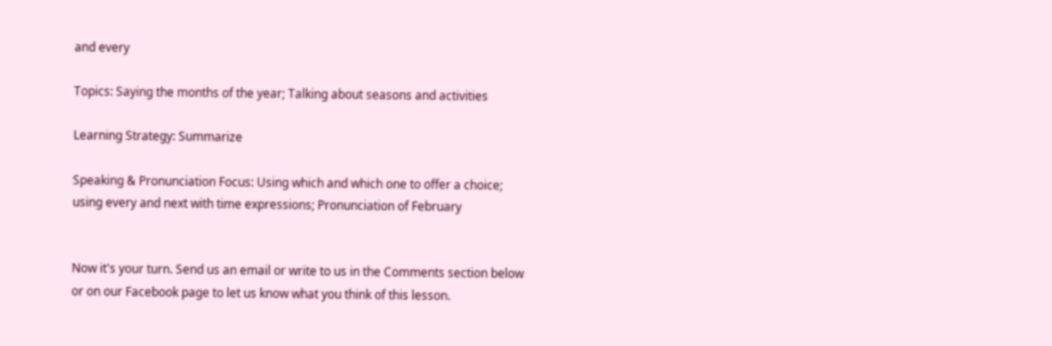and every

Topics: Saying the months of the year; Talking about seasons and activities

Learning Strategy: Summarize

Speaking & Pronunciation Focus: Using which and which one to offer a choice; using every and next with time expressions; Pronunciation of February


Now it's your turn. Send us an email or write to us in the Comments section below or on our Facebook page to let us know what you think of this lesson.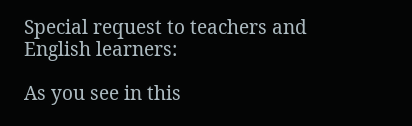Special request to teachers and English learners:

As you see in this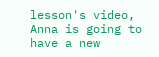lesson's video, Anna is going to have a new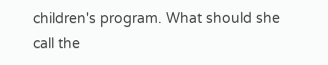children's program. What should she call the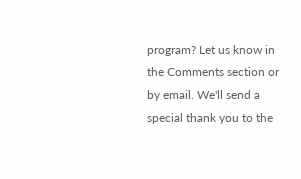program? Let us know in the Comments section or by email. We'll send a special thank you to the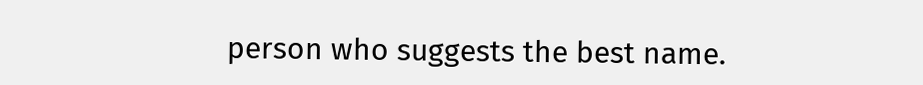person who suggests the best name.